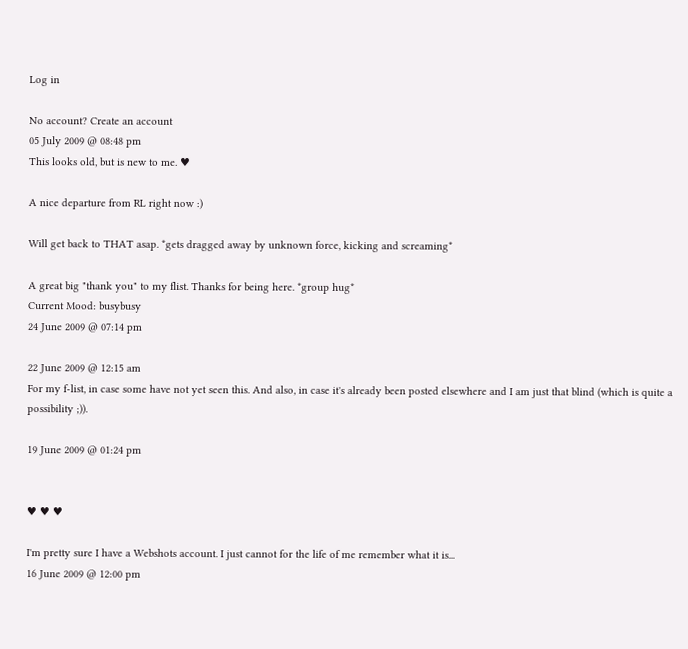Log in

No account? Create an account
05 July 2009 @ 08:48 pm
This looks old, but is new to me. ♥

A nice departure from RL right now :)

Will get back to THAT asap. *gets dragged away by unknown force, kicking and screaming*

A great big "thank you" to my flist. Thanks for being here. *group hug*
Current Mood: busybusy
24 June 2009 @ 07:14 pm

22 June 2009 @ 12:15 am
For my f-list, in case some have not yet seen this. And also, in case it's already been posted elsewhere and I am just that blind (which is quite a possibility ;)).

19 June 2009 @ 01:24 pm


♥ ♥ ♥

I'm pretty sure I have a Webshots account. I just cannot for the life of me remember what it is...
16 June 2009 @ 12:00 pm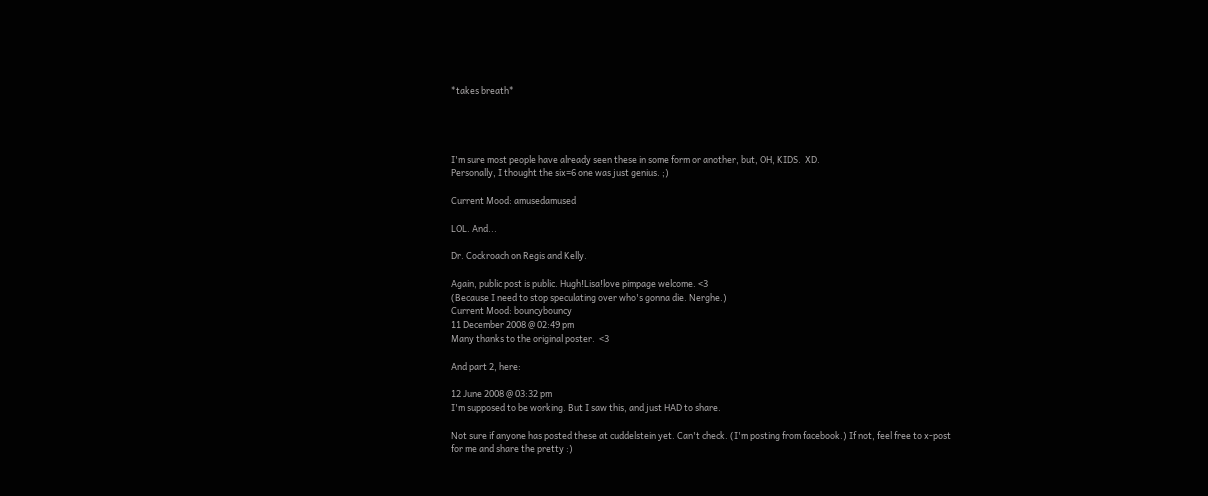*takes breath*




I'm sure most people have already seen these in some form or another, but, OH, KIDS.  XD.
Personally, I thought the six=6 one was just genius. ;)

Current Mood: amusedamused

LOL. And...

Dr. Cockroach on Regis and Kelly.

Again, public post is public. Hugh!Lisa!love pimpage welcome. <3
(Because I need to stop speculating over who's gonna die. Nerghe.)
Current Mood: bouncybouncy
11 December 2008 @ 02:49 pm
Many thanks to the original poster.  <3

And part 2, here:

12 June 2008 @ 03:32 pm
I'm supposed to be working. But I saw this, and just HAD to share.

Not sure if anyone has posted these at cuddelstein yet. Can't check. (I'm posting from facebook.) If not, feel free to x-post for me and share the pretty :)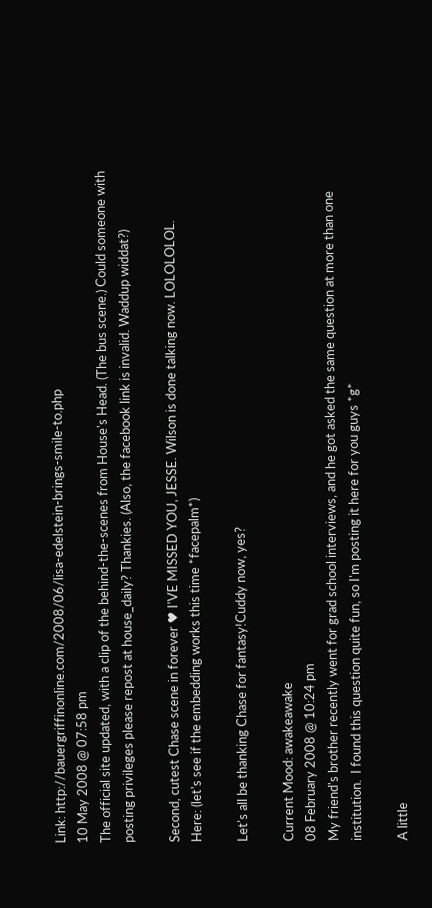Link: http://bauergriffinonline.com/2008/06/lisa-edelstein-brings-smile-to.php
10 May 2008 @ 07:58 pm
The official site updated, with a clip of the behind-the-scenes from House's Head. (The bus scene.) Could someone with posting privileges please repost at house_daily? Thankies. (Also, the facebook link is invalid. Waddup widdat?)

Second, cutest Chase scene in forever ♥ I'VE MISSED YOU, JESSE. Wilson is done talking now. LOLOLOLOL.
Here: (let's see if the embedding works this time *facepalm*)

Let's all be thanking Chase for fantasy!Cuddy now, yes?

Current Mood: awakeawake
08 February 2008 @ 10:24 pm
My friend's brother recently went for grad school interviews, and he got asked the same question at more than one institution.  I found this question quite fun, so I'm posting it here for you guys *g*

A little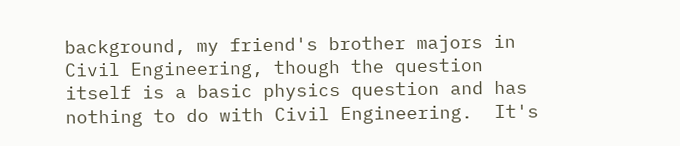background, my friend's brother majors in Civil Engineering, though the question itself is a basic physics question and has nothing to do with Civil Engineering.  It's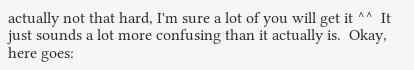actually not that hard, I'm sure a lot of you will get it ^^  It just sounds a lot more confusing than it actually is.  Okay, here goes: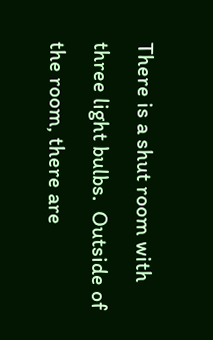There is a shut room with three light bulbs.  Outside of the room, there are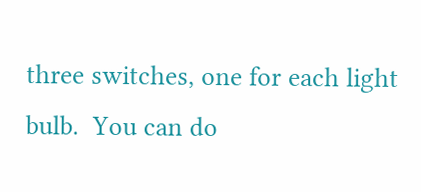three switches, one for each light bulb.  You can do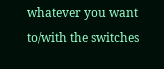whatever you want to/with the switches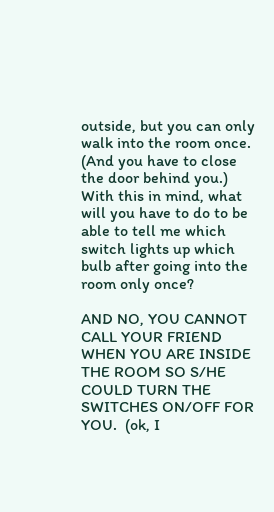outside, but you can only walk into the room once.  (And you have to close the door behind you.)  With this in mind, what will you have to do to be able to tell me which switch lights up which bulb after going into the room only once?

AND NO, YOU CANNOT CALL YOUR FRIEND WHEN YOU ARE INSIDE THE ROOM SO S/HE COULD TURN THE SWITCHES ON/OFF FOR YOU.  (ok, I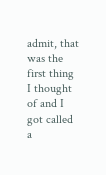admit, that was the first thing I thought of and I got called a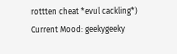rottten cheat *evul cackling*)
Current Mood: geekygeeky